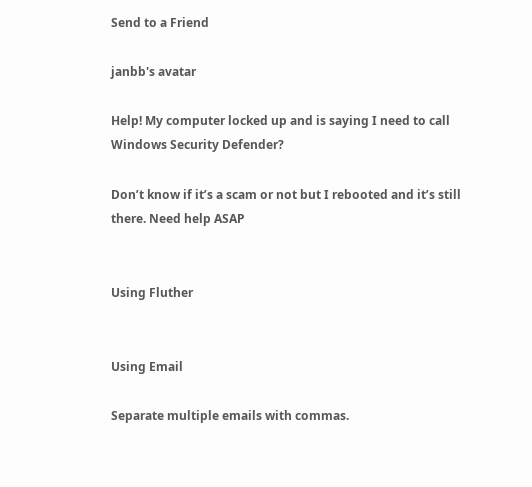Send to a Friend

janbb's avatar

Help! My computer locked up and is saying I need to call Windows Security Defender?

Don’t know if it’s a scam or not but I rebooted and it’s still there. Need help ASAP


Using Fluther


Using Email

Separate multiple emails with commas.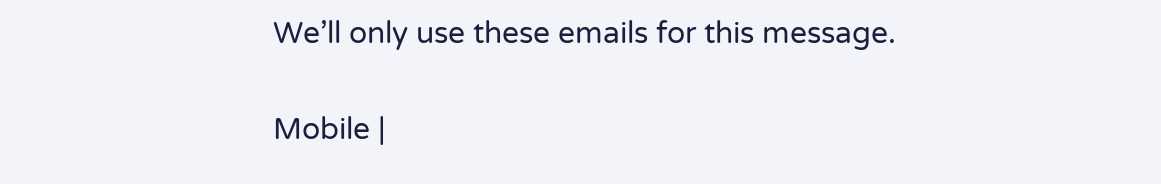We’ll only use these emails for this message.

Mobile |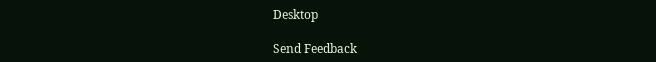Desktop

Send Feedback